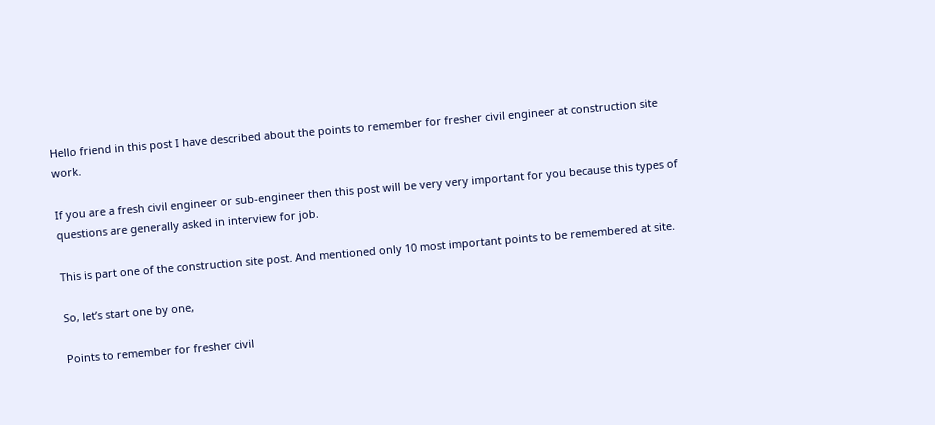Hello friend in this post I have described about the points to remember for fresher civil engineer at construction site work.

If you are a fresh civil engineer or sub-engineer then this post will be very very important for you because this types of questions are generally asked in interview for job.

This is part one of the construction site post. And mentioned only 10 most important points to be remembered at site.

So, let’s start one by one,

Points to remember for fresher civil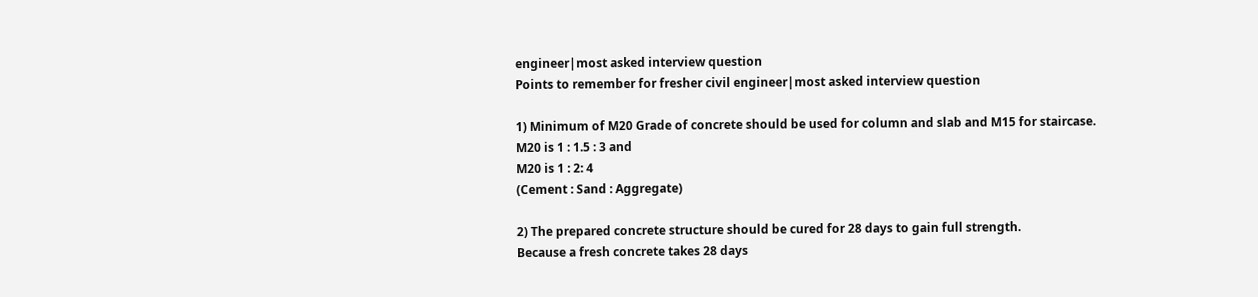engineer|most asked interview question
Points to remember for fresher civil engineer|most asked interview question

1) Minimum of M20 Grade of concrete should be used for column and slab and M15 for staircase.
M20 is 1 : 1.5 : 3 and
M20 is 1 : 2: 4
(Cement : Sand : Aggregate)

2) The prepared concrete structure should be cured for 28 days to gain full strength.
Because a fresh concrete takes 28 days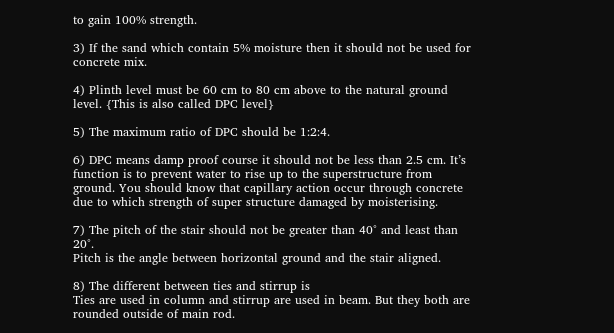to gain 100% strength.

3) If the sand which contain 5% moisture then it should not be used for concrete mix.

4) Plinth level must be 60 cm to 80 cm above to the natural ground level. {This is also called DPC level}

5) The maximum ratio of DPC should be 1:2:4.

6) DPC means damp proof course it should not be less than 2.5 cm. It’s function is to prevent water to rise up to the superstructure from ground. You should know that capillary action occur through concrete due to which strength of super structure damaged by moisterising.

7) The pitch of the stair should not be greater than 40° and least than 20°.
Pitch is the angle between horizontal ground and the stair aligned.

8) The different between ties and stirrup is
Ties are used in column and stirrup are used in beam. But they both are rounded outside of main rod.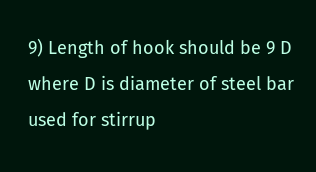9) Length of hook should be 9 D where D is diameter of steel bar used for stirrup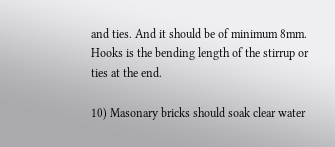and ties. And it should be of minimum 8mm.
Hooks is the bending length of the stirrup or ties at the end.

10) Masonary bricks should soak clear water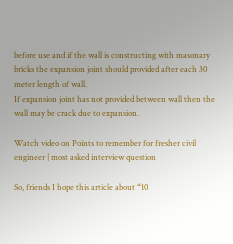before use and if the wall is constructing with masonary bricks the expansion joint should provided after each 30 meter length of wall.
If expansion joint has not provided between wall then the wall may be crack due to expansion.

Watch video on Points to remember for fresher civil engineer | most asked interview question

So, friends I hope this article about “10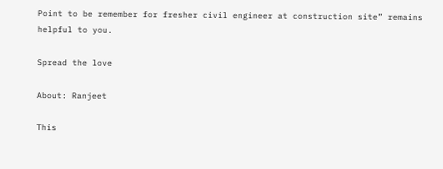Point to be remember for fresher civil engineer at construction site” remains helpful to you.

Spread the love

About: Ranjeet

This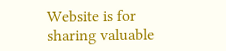Website is for sharing valuable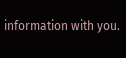information with you.